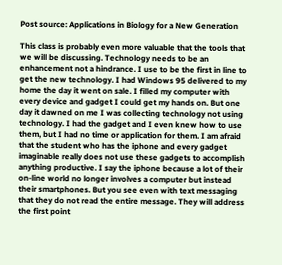Post source: Applications in Biology for a New Generation

This class is probably even more valuable that the tools that we will be discussing. Technology needs to be an enhancement not a hindrance. I use to be the first in line to get the new technology. I had Windows 95 delivered to my home the day it went on sale. I filled my computer with every device and gadget I could get my hands on. But one day it dawned on me I was collecting technology not using technology. I had the gadget and I even knew how to use them, but I had no time or application for them. I am afraid that the student who has the iphone and every gadget imaginable really does not use these gadgets to accomplish anything productive. I say the iphone because a lot of their on-line world no longer involves a computer but instead their smartphones. But you see even with text messaging that they do not read the entire message. They will address the first point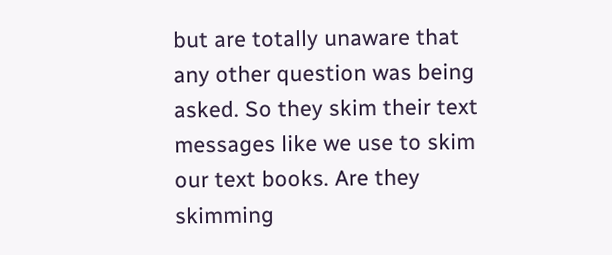but are totally unaware that any other question was being asked. So they skim their text messages like we use to skim our text books. Are they skimming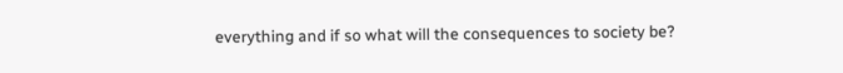everything and if so what will the consequences to society be?